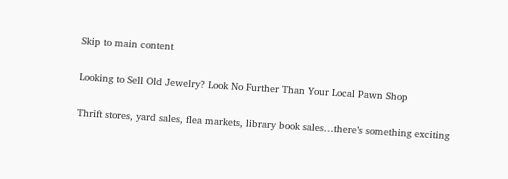Skip to main content

Looking to Sell Old Jewelry? Look No Further Than Your Local Pawn Shop

Thrift stores, yard sales, flea markets, library book sales…there’s something exciting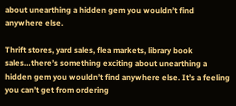about unearthing a hidden gem you wouldn’t find anywhere else.

Thrift stores, yard sales, flea markets, library book sales…there’s something exciting about unearthing a hidden gem you wouldn’t find anywhere else. It’s a feeling you can’t get from ordering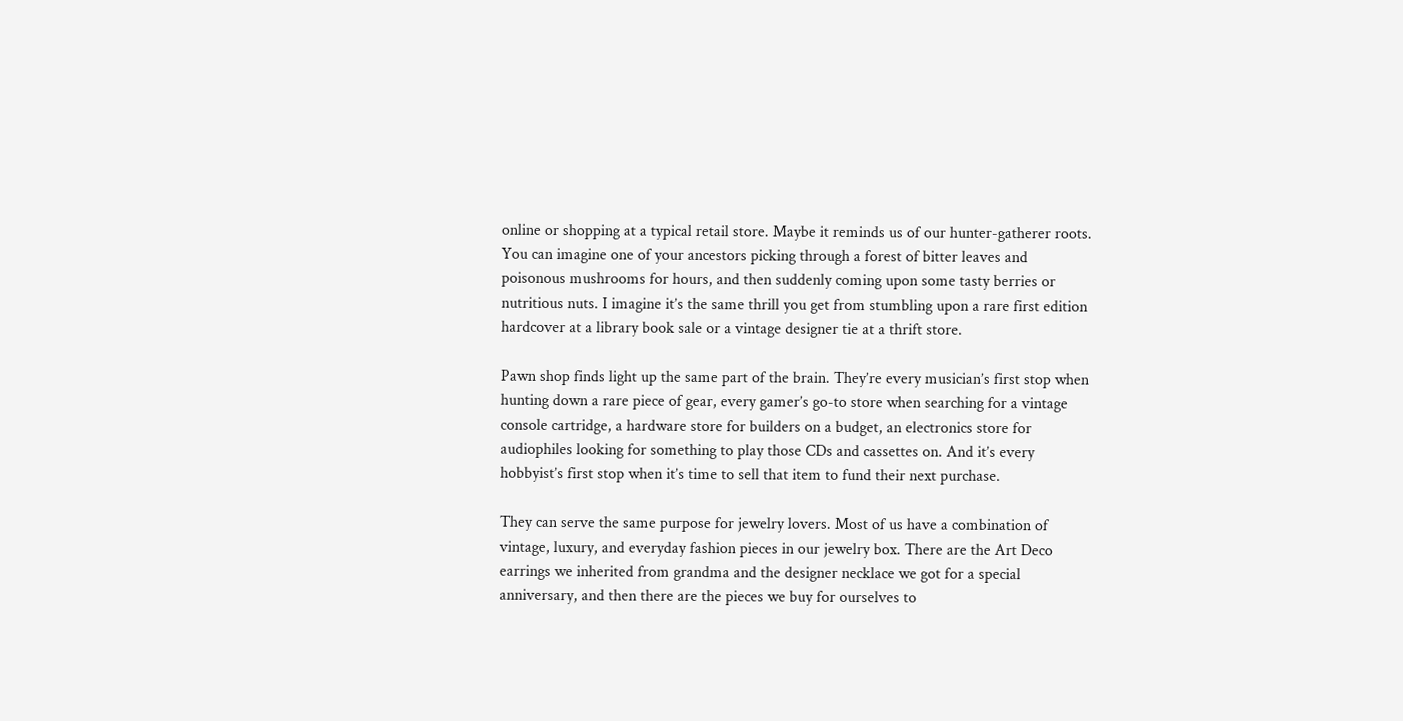online or shopping at a typical retail store. Maybe it reminds us of our hunter-gatherer roots. You can imagine one of your ancestors picking through a forest of bitter leaves and poisonous mushrooms for hours, and then suddenly coming upon some tasty berries or nutritious nuts. I imagine it’s the same thrill you get from stumbling upon a rare first edition hardcover at a library book sale or a vintage designer tie at a thrift store.

Pawn shop finds light up the same part of the brain. They’re every musician’s first stop when hunting down a rare piece of gear, every gamer’s go-to store when searching for a vintage console cartridge, a hardware store for builders on a budget, an electronics store for audiophiles looking for something to play those CDs and cassettes on. And it’s every hobbyist’s first stop when it’s time to sell that item to fund their next purchase.

They can serve the same purpose for jewelry lovers. Most of us have a combination of vintage, luxury, and everyday fashion pieces in our jewelry box. There are the Art Deco earrings we inherited from grandma and the designer necklace we got for a special anniversary, and then there are the pieces we buy for ourselves to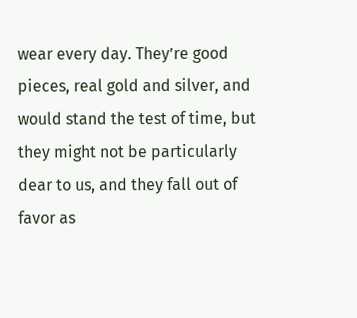wear every day. They’re good pieces, real gold and silver, and would stand the test of time, but they might not be particularly dear to us, and they fall out of favor as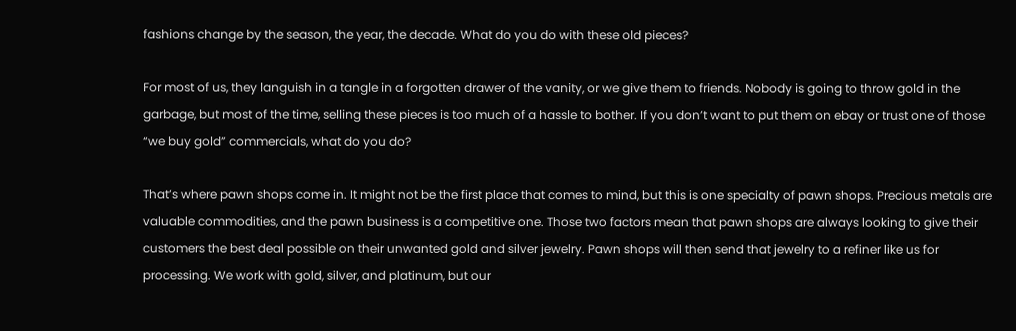fashions change by the season, the year, the decade. What do you do with these old pieces?

For most of us, they languish in a tangle in a forgotten drawer of the vanity, or we give them to friends. Nobody is going to throw gold in the garbage, but most of the time, selling these pieces is too much of a hassle to bother. If you don’t want to put them on ebay or trust one of those “we buy gold” commercials, what do you do?

That’s where pawn shops come in. It might not be the first place that comes to mind, but this is one specialty of pawn shops. Precious metals are valuable commodities, and the pawn business is a competitive one. Those two factors mean that pawn shops are always looking to give their customers the best deal possible on their unwanted gold and silver jewelry. Pawn shops will then send that jewelry to a refiner like us for processing. We work with gold, silver, and platinum, but our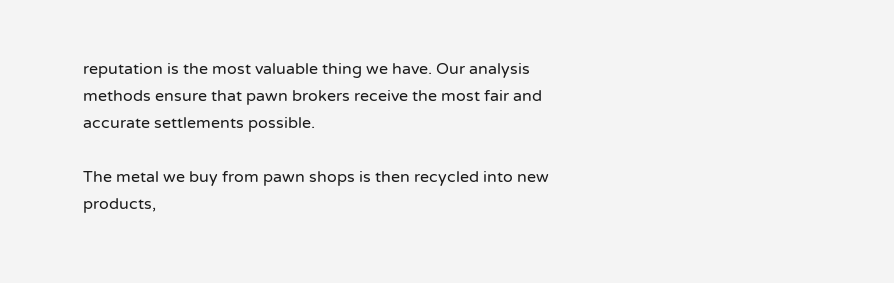reputation is the most valuable thing we have. Our analysis methods ensure that pawn brokers receive the most fair and accurate settlements possible.

The metal we buy from pawn shops is then recycled into new products,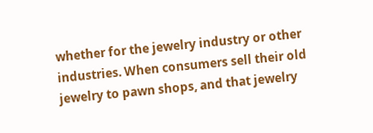whether for the jewelry industry or other industries. When consumers sell their old jewelry to pawn shops, and that jewelry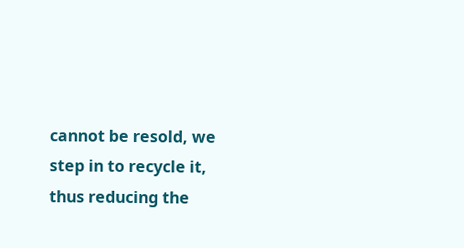cannot be resold, we step in to recycle it, thus reducing the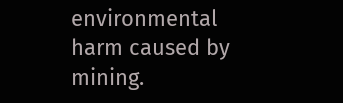environmental harm caused by mining.